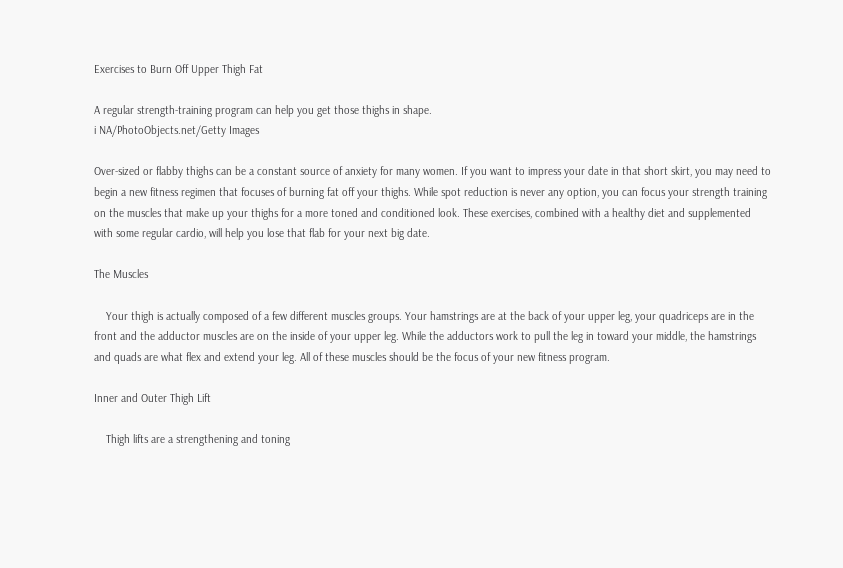Exercises to Burn Off Upper Thigh Fat

A regular strength-training program can help you get those thighs in shape.
i NA/PhotoObjects.net/Getty Images

Over-sized or flabby thighs can be a constant source of anxiety for many women. If you want to impress your date in that short skirt, you may need to begin a new fitness regimen that focuses of burning fat off your thighs. While spot reduction is never any option, you can focus your strength training on the muscles that make up your thighs for a more toned and conditioned look. These exercises, combined with a healthy diet and supplemented with some regular cardio, will help you lose that flab for your next big date.

The Muscles

    Your thigh is actually composed of a few different muscles groups. Your hamstrings are at the back of your upper leg, your quadriceps are in the front and the adductor muscles are on the inside of your upper leg. While the adductors work to pull the leg in toward your middle, the hamstrings and quads are what flex and extend your leg. All of these muscles should be the focus of your new fitness program.

Inner and Outer Thigh Lift

    Thigh lifts are a strengthening and toning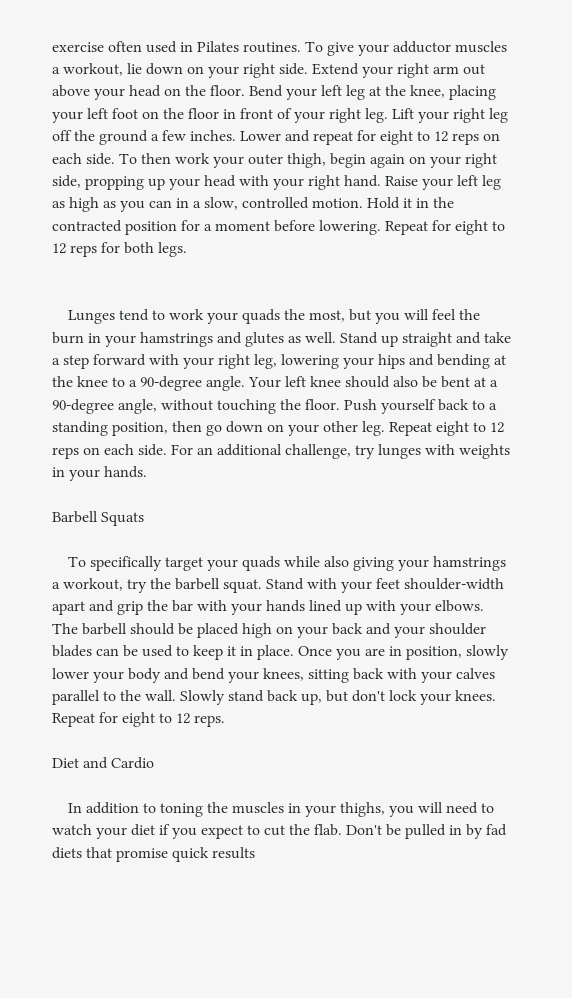exercise often used in Pilates routines. To give your adductor muscles a workout, lie down on your right side. Extend your right arm out above your head on the floor. Bend your left leg at the knee, placing your left foot on the floor in front of your right leg. Lift your right leg off the ground a few inches. Lower and repeat for eight to 12 reps on each side. To then work your outer thigh, begin again on your right side, propping up your head with your right hand. Raise your left leg as high as you can in a slow, controlled motion. Hold it in the contracted position for a moment before lowering. Repeat for eight to 12 reps for both legs.


    Lunges tend to work your quads the most, but you will feel the burn in your hamstrings and glutes as well. Stand up straight and take a step forward with your right leg, lowering your hips and bending at the knee to a 90-degree angle. Your left knee should also be bent at a 90-degree angle, without touching the floor. Push yourself back to a standing position, then go down on your other leg. Repeat eight to 12 reps on each side. For an additional challenge, try lunges with weights in your hands.

Barbell Squats

    To specifically target your quads while also giving your hamstrings a workout, try the barbell squat. Stand with your feet shoulder-width apart and grip the bar with your hands lined up with your elbows. The barbell should be placed high on your back and your shoulder blades can be used to keep it in place. Once you are in position, slowly lower your body and bend your knees, sitting back with your calves parallel to the wall. Slowly stand back up, but don't lock your knees. Repeat for eight to 12 reps.

Diet and Cardio

    In addition to toning the muscles in your thighs, you will need to watch your diet if you expect to cut the flab. Don't be pulled in by fad diets that promise quick results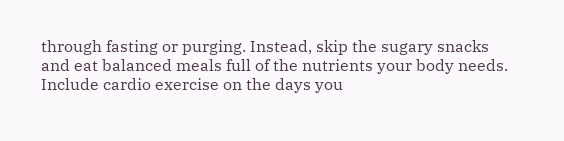through fasting or purging. Instead, skip the sugary snacks and eat balanced meals full of the nutrients your body needs. Include cardio exercise on the days you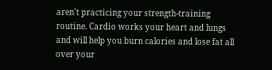aren't practicing your strength-training routine. Cardio works your heart and lungs and will help you burn calories and lose fat all over your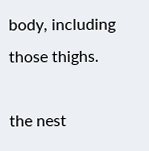body, including those thighs.

the nest